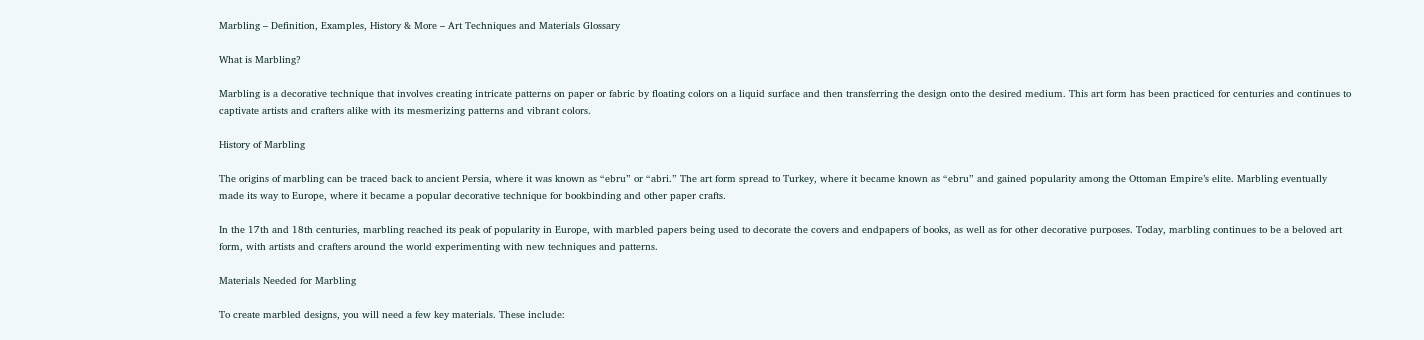Marbling – Definition, Examples, History & More – Art Techniques and Materials Glossary

What is Marbling?

Marbling is a decorative technique that involves creating intricate patterns on paper or fabric by floating colors on a liquid surface and then transferring the design onto the desired medium. This art form has been practiced for centuries and continues to captivate artists and crafters alike with its mesmerizing patterns and vibrant colors.

History of Marbling

The origins of marbling can be traced back to ancient Persia, where it was known as “ebru” or “abri.” The art form spread to Turkey, where it became known as “ebru” and gained popularity among the Ottoman Empire’s elite. Marbling eventually made its way to Europe, where it became a popular decorative technique for bookbinding and other paper crafts.

In the 17th and 18th centuries, marbling reached its peak of popularity in Europe, with marbled papers being used to decorate the covers and endpapers of books, as well as for other decorative purposes. Today, marbling continues to be a beloved art form, with artists and crafters around the world experimenting with new techniques and patterns.

Materials Needed for Marbling

To create marbled designs, you will need a few key materials. These include: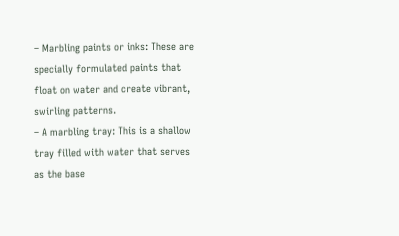– Marbling paints or inks: These are specially formulated paints that float on water and create vibrant, swirling patterns.
– A marbling tray: This is a shallow tray filled with water that serves as the base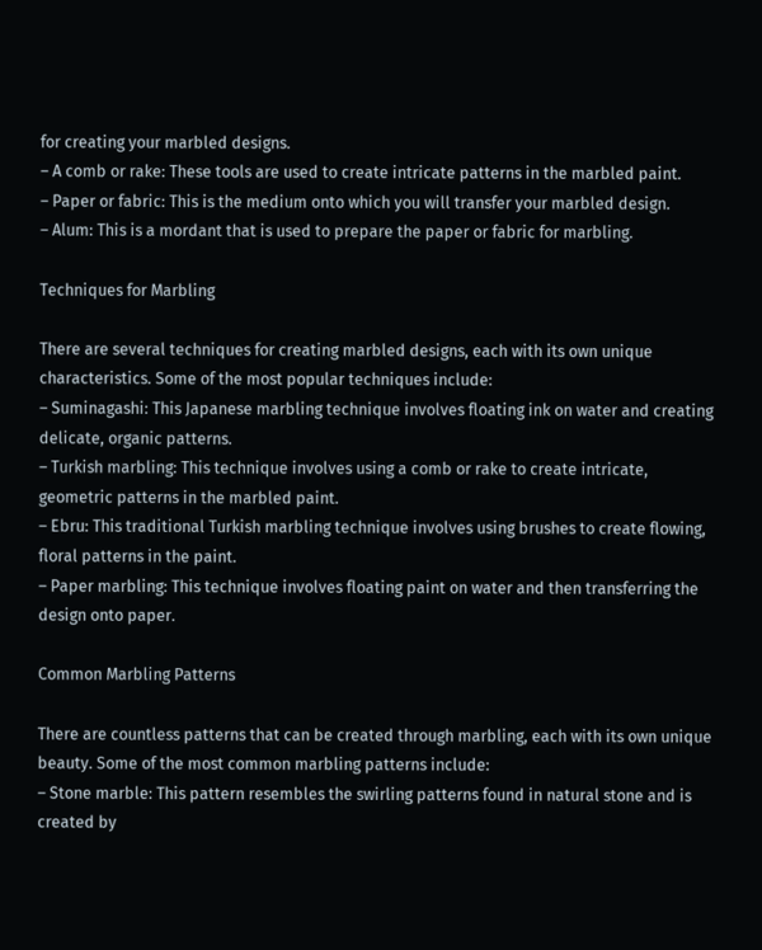for creating your marbled designs.
– A comb or rake: These tools are used to create intricate patterns in the marbled paint.
– Paper or fabric: This is the medium onto which you will transfer your marbled design.
– Alum: This is a mordant that is used to prepare the paper or fabric for marbling.

Techniques for Marbling

There are several techniques for creating marbled designs, each with its own unique characteristics. Some of the most popular techniques include:
– Suminagashi: This Japanese marbling technique involves floating ink on water and creating delicate, organic patterns.
– Turkish marbling: This technique involves using a comb or rake to create intricate, geometric patterns in the marbled paint.
– Ebru: This traditional Turkish marbling technique involves using brushes to create flowing, floral patterns in the paint.
– Paper marbling: This technique involves floating paint on water and then transferring the design onto paper.

Common Marbling Patterns

There are countless patterns that can be created through marbling, each with its own unique beauty. Some of the most common marbling patterns include:
– Stone marble: This pattern resembles the swirling patterns found in natural stone and is created by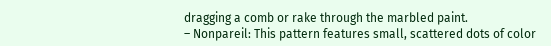dragging a comb or rake through the marbled paint.
– Nonpareil: This pattern features small, scattered dots of color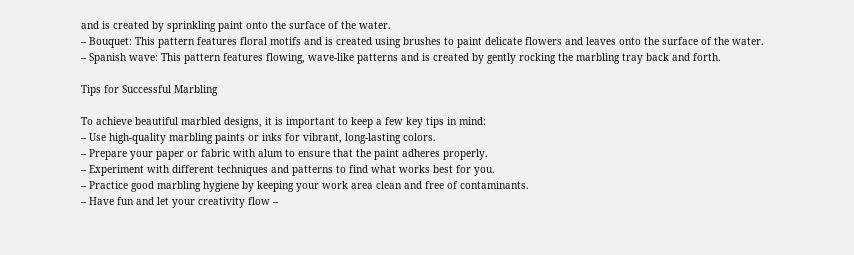and is created by sprinkling paint onto the surface of the water.
– Bouquet: This pattern features floral motifs and is created using brushes to paint delicate flowers and leaves onto the surface of the water.
– Spanish wave: This pattern features flowing, wave-like patterns and is created by gently rocking the marbling tray back and forth.

Tips for Successful Marbling

To achieve beautiful marbled designs, it is important to keep a few key tips in mind:
– Use high-quality marbling paints or inks for vibrant, long-lasting colors.
– Prepare your paper or fabric with alum to ensure that the paint adheres properly.
– Experiment with different techniques and patterns to find what works best for you.
– Practice good marbling hygiene by keeping your work area clean and free of contaminants.
– Have fun and let your creativity flow –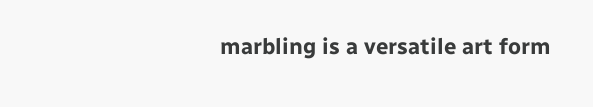marbling is a versatile art form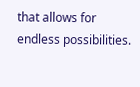that allows for endless possibilities.